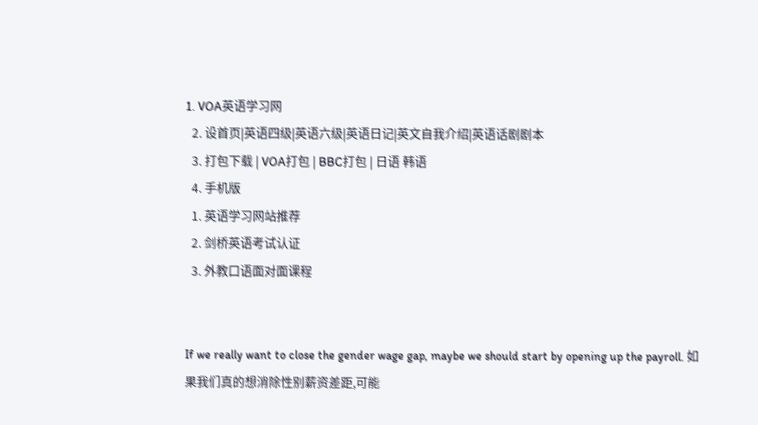1. VOA英语学习网
  2. 设首页|英语四级|英语六级|英语日记|英文自我介绍|英语话剧剧本
  3. 打包下载 | VOA打包 | BBC打包 | 日语 韩语
  4. 手机版
  1. 英语学习网站推荐
  2. 剑桥英语考试认证
  3. 外教口语面对面课程


If we really want to close the gender wage gap, maybe we should start by opening up the payroll. 如果我们真的想消除性别薪资差距,可能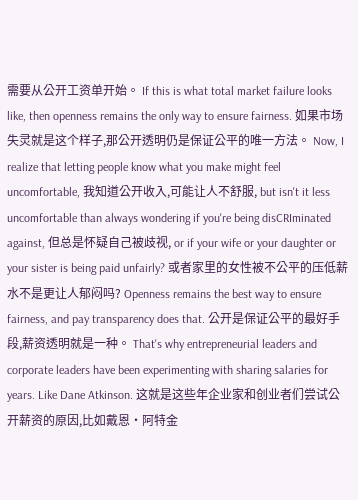需要从公开工资单开始。 If this is what total market failure looks like, then openness remains the only way to ensure fairness. 如果市场失灵就是这个样子,那公开透明仍是保证公平的唯一方法。 Now, I realize that letting people know what you make might feel uncomfortable, 我知道公开收入,可能让人不舒服, but isn't it less uncomfortable than always wondering if you're being disCRIminated against, 但总是怀疑自己被歧视, or if your wife or your daughter or your sister is being paid unfairly? 或者家里的女性被不公平的压低薪水不是更让人郁闷吗? Openness remains the best way to ensure fairness, and pay transparency does that. 公开是保证公平的最好手段,薪资透明就是一种。 That's why entrepreneurial leaders and corporate leaders have been experimenting with sharing salaries for years. Like Dane Atkinson. 这就是这些年企业家和创业者们尝试公开薪资的原因,比如戴恩·阿特金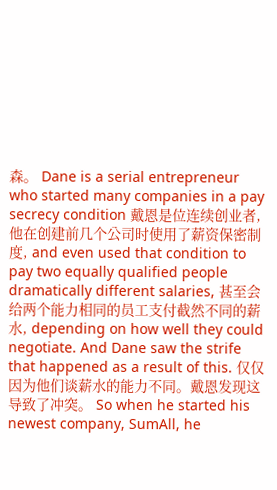森。 Dane is a serial entrepreneur who started many companies in a pay secrecy condition 戴恩是位连续创业者,他在创建前几个公司时使用了薪资保密制度, and even used that condition to pay two equally qualified people dramatically different salaries, 甚至会给两个能力相同的员工支付截然不同的薪水, depending on how well they could negotiate. And Dane saw the strife that happened as a result of this. 仅仅因为他们谈薪水的能力不同。戴恩发现这导致了冲突。 So when he started his newest company, SumAll, he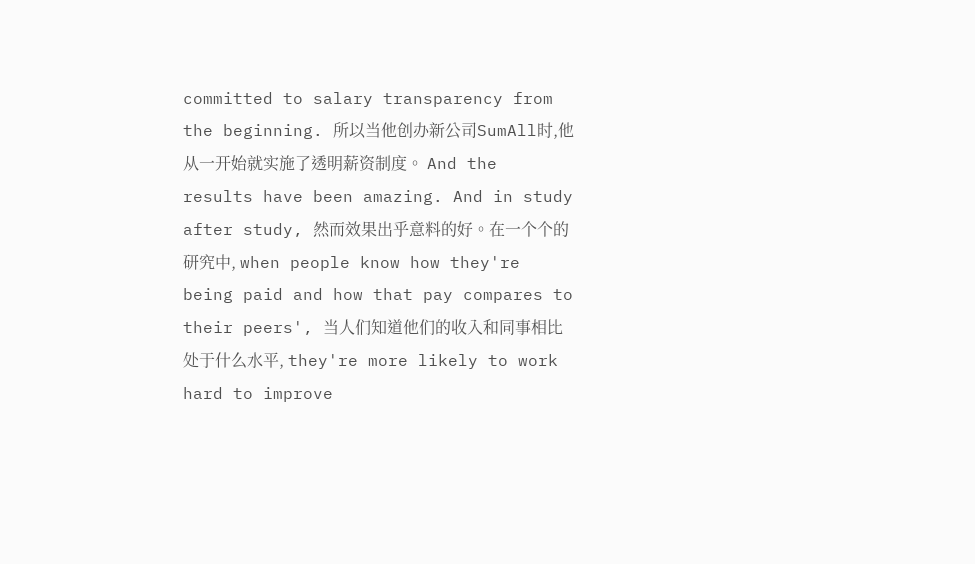committed to salary transparency from the beginning. 所以当他创办新公司SumAll时,他从一开始就实施了透明薪资制度。 And the results have been amazing. And in study after study, 然而效果出乎意料的好。在一个个的研究中, when people know how they're being paid and how that pay compares to their peers', 当人们知道他们的收入和同事相比处于什么水平, they're more likely to work hard to improve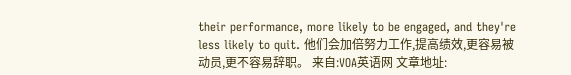their performance, more likely to be engaged, and they're less likely to quit. 他们会加倍努力工作,提高绩效,更容易被动员,更不容易辞职。 来自:VOA英语网 文章地址: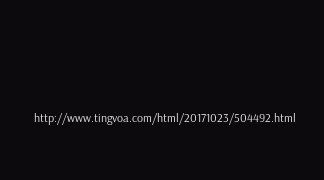http://www.tingvoa.com/html/20171023/504492.html